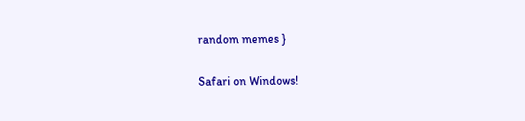random memes }

Safari on Windows!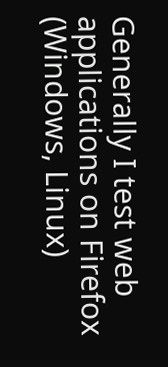Generally I test web applications on Firefox (Windows, Linux)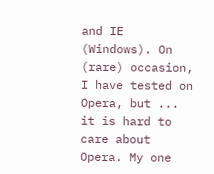and IE (Windows). On (rare) occasion, I have tested on Opera, but ... it is hard to care about Opera. My one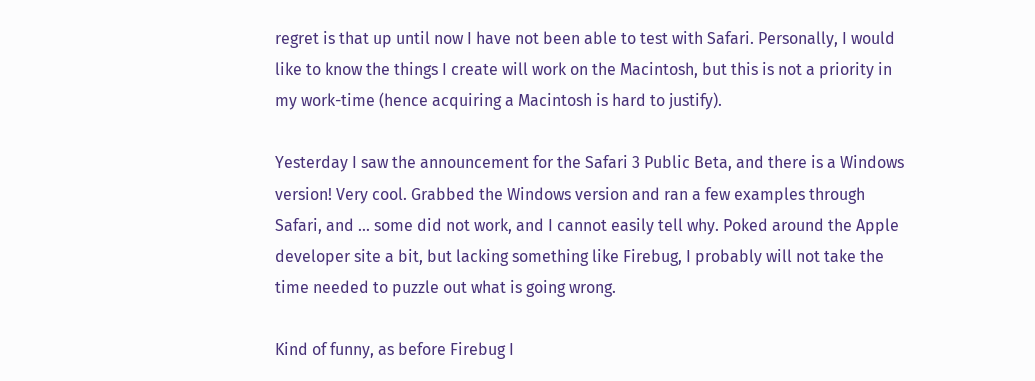regret is that up until now I have not been able to test with Safari. Personally, I would like to know the things I create will work on the Macintosh, but this is not a priority in my work-time (hence acquiring a Macintosh is hard to justify).

Yesterday I saw the announcement for the Safari 3 Public Beta, and there is a Windows version! Very cool. Grabbed the Windows version and ran a few examples through Safari, and ... some did not work, and I cannot easily tell why. Poked around the Apple developer site a bit, but lacking something like Firebug, I probably will not take the time needed to puzzle out what is going wrong.

Kind of funny, as before Firebug I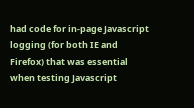had code for in-page Javascript logging (for both IE and Firefox) that was essential when testing Javascript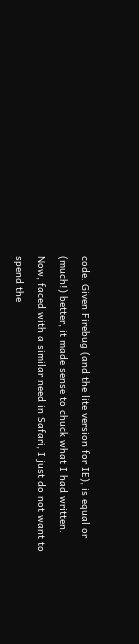code. Given Firebug (and the lite version for IE), is equal or (much!) better, it made sense to chuck what I had written. Now, faced with a similar need in Safari, I just do not want to spend the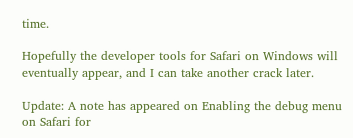time.

Hopefully the developer tools for Safari on Windows will eventually appear, and I can take another crack later.

Update: A note has appeared on Enabling the debug menu on Safari for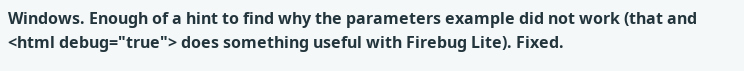Windows. Enough of a hint to find why the parameters example did not work (that and <html debug="true"> does something useful with Firebug Lite). Fixed.